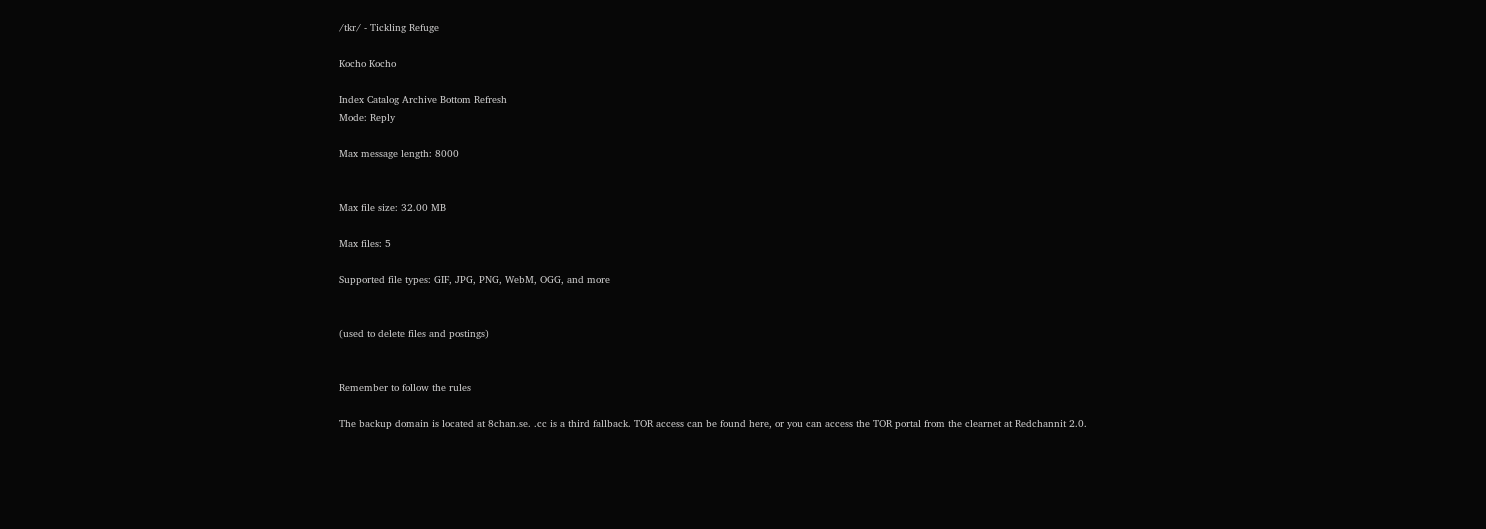/tkr/ - Tickling Refuge

Kocho Kocho

Index Catalog Archive Bottom Refresh
Mode: Reply

Max message length: 8000


Max file size: 32.00 MB

Max files: 5

Supported file types: GIF, JPG, PNG, WebM, OGG, and more


(used to delete files and postings)


Remember to follow the rules

The backup domain is located at 8chan.se. .cc is a third fallback. TOR access can be found here, or you can access the TOR portal from the clearnet at Redchannit 2.0.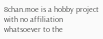8chan.moe is a hobby project with no affiliation whatsoever to the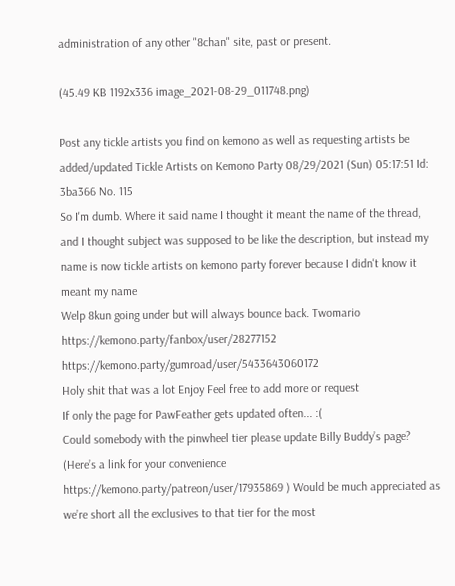administration of any other "8chan" site, past or present.

(45.49 KB 1192x336 image_2021-08-29_011748.png)

Post any tickle artists you find on kemono as well as requesting artists be added/updated Tickle Artists on Kemono Party 08/29/2021 (Sun) 05:17:51 Id: 3ba366 No. 115
So I'm dumb. Where it said name I thought it meant the name of the thread, and I thought subject was supposed to be like the description, but instead my name is now tickle artists on kemono party forever because I didn't know it meant my name
Welp 8kun going under but will always bounce back. Twomario https://kemono.party/fanbox/user/28277152 https://kemono.party/gumroad/user/5433643060172
Holy shit that was a lot Enjoy Feel free to add more or request
If only the page for PawFeather gets updated often... :(
Could somebody with the pinwheel tier please update Billy Buddy’s page? (Here’s a link for your convenience https://kemono.party/patreon/user/17935869 ) Would be much appreciated as we’re short all the exclusives to that tier for the most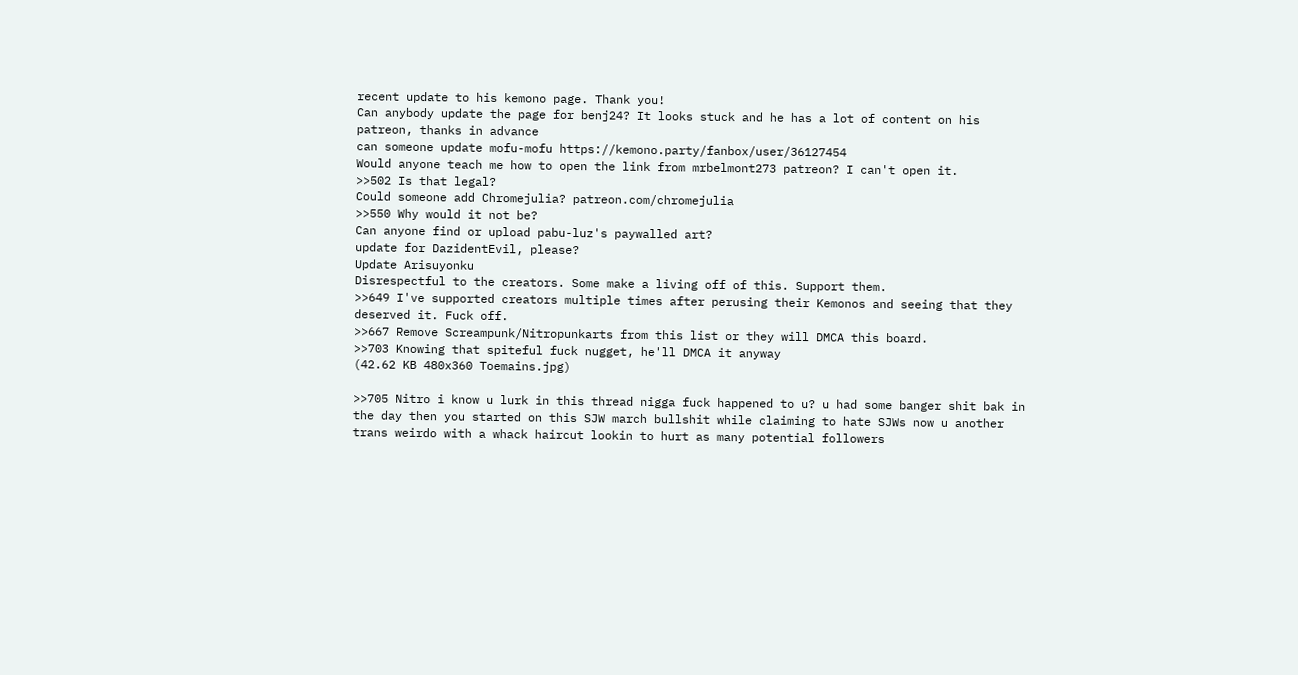recent update to his kemono page. Thank you!
Can anybody update the page for benj24? It looks stuck and he has a lot of content on his patreon, thanks in advance
can someone update mofu-mofu https://kemono.party/fanbox/user/36127454
Would anyone teach me how to open the link from mrbelmont273 patreon? I can't open it.
>>502 Is that legal?
Could someone add Chromejulia? patreon.com/chromejulia
>>550 Why would it not be?
Can anyone find or upload pabu-luz's paywalled art?
update for DazidentEvil, please?
Update Arisuyonku
Disrespectful to the creators. Some make a living off of this. Support them.
>>649 I've supported creators multiple times after perusing their Kemonos and seeing that they deserved it. Fuck off.
>>667 Remove Screampunk/Nitropunkarts from this list or they will DMCA this board.
>>703 Knowing that spiteful fuck nugget, he'll DMCA it anyway
(42.62 KB 480x360 Toemains.jpg)

>>705 Nitro i know u lurk in this thread nigga fuck happened to u? u had some banger shit bak in the day then you started on this SJW march bullshit while claiming to hate SJWs now u another trans weirdo with a whack haircut lookin to hurt as many potential followers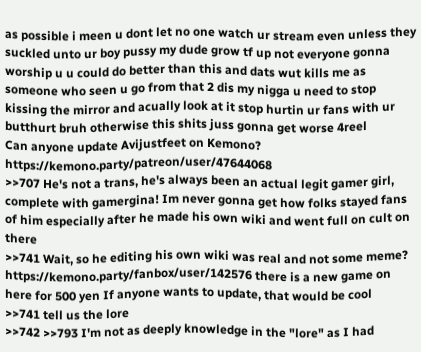as possible i meen u dont let no one watch ur stream even unless they suckled unto ur boy pussy my dude grow tf up not everyone gonna worship u u could do better than this and dats wut kills me as someone who seen u go from that 2 dis my nigga u need to stop kissing the mirror and acually look at it stop hurtin ur fans with ur butthurt bruh otherwise this shits juss gonna get worse 4reel
Can anyone update Avijustfeet on Kemono? https://kemono.party/patreon/user/47644068
>>707 He's not a trans, he's always been an actual legit gamer girl, complete with gamergina! Im never gonna get how folks stayed fans of him especially after he made his own wiki and went full on cult on there
>>741 Wait, so he editing his own wiki was real and not some meme?
https://kemono.party/fanbox/user/142576 there is a new game on here for 500 yen If anyone wants to update, that would be cool
>>741 tell us the lore
>>742 >>793 I'm not as deeply knowledge in the "lore" as I had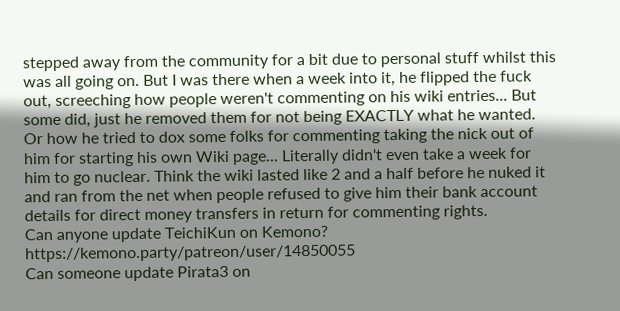stepped away from the community for a bit due to personal stuff whilst this was all going on. But I was there when a week into it, he flipped the fuck out, screeching how people weren't commenting on his wiki entries... But some did, just he removed them for not being EXACTLY what he wanted. Or how he tried to dox some folks for commenting taking the nick out of him for starting his own Wiki page... Literally didn't even take a week for him to go nuclear. Think the wiki lasted like 2 and a half before he nuked it and ran from the net when people refused to give him their bank account details for direct money transfers in return for commenting rights.
Can anyone update TeichiKun on Kemono? https://kemono.party/patreon/user/14850055
Can someone update Pirata3 on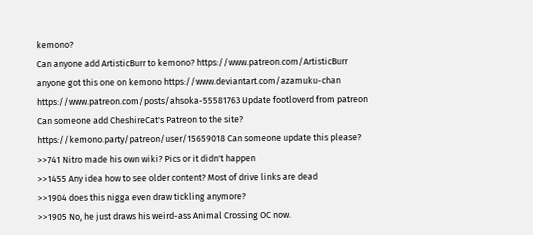kemono?
Can anyone add ArtisticBurr to kemono? https://www.patreon.com/ArtisticBurr
anyone got this one on kemono https://www.deviantart.com/azamuku-chan
https://www.patreon.com/posts/ahsoka-55581763 Update footloverd from patreon
Can someone add CheshireCat's Patreon to the site?
https://kemono.party/patreon/user/15659018 Can someone update this please?
>>741 Nitro made his own wiki? Pics or it didn't happen
>>1455 Any idea how to see older content? Most of drive links are dead
>>1904 does this nigga even draw tickling anymore?
>>1905 No, he just draws his weird-ass Animal Crossing OC now.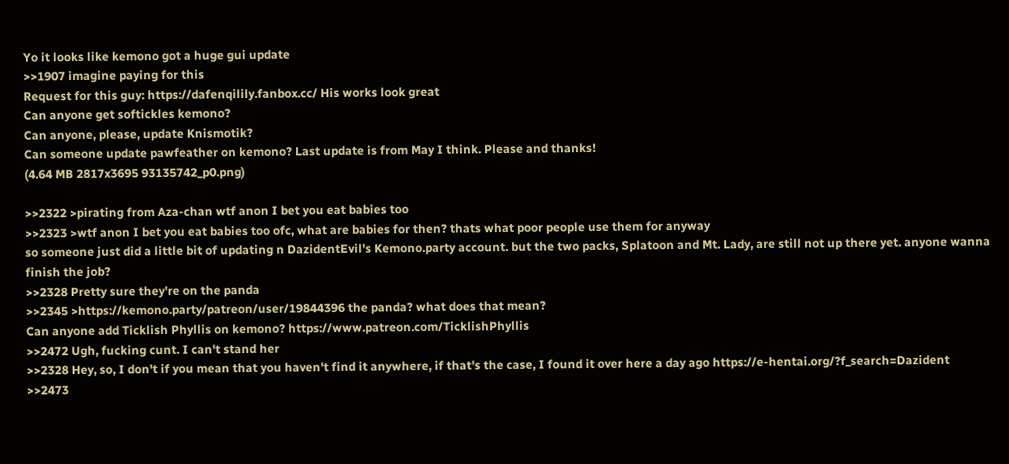Yo it looks like kemono got a huge gui update
>>1907 imagine paying for this
Request for this guy: https://dafenqilily.fanbox.cc/ His works look great
Can anyone get softickles kemono?
Can anyone, please, update Knismotik?
Can someone update pawfeather on kemono? Last update is from May I think. Please and thanks!
(4.64 MB 2817x3695 93135742_p0.png)

>>2322 >pirating from Aza-chan wtf anon I bet you eat babies too
>>2323 >wtf anon I bet you eat babies too ofc, what are babies for then? thats what poor people use them for anyway
so someone just did a little bit of updating n DazidentEvil's Kemono.party account. but the two packs, Splatoon and Mt. Lady, are still not up there yet. anyone wanna finish the job?
>>2328 Pretty sure they're on the panda
>>2345 >https://kemono.party/patreon/user/19844396 the panda? what does that mean?
Can anyone add Ticklish Phyllis on kemono? https://www.patreon.com/TicklishPhyllis
>>2472 Ugh, fucking cunt. I can't stand her
>>2328 Hey, so, I don't if you mean that you haven't find it anywhere, if that's the case, I found it over here a day ago https://e-hentai.org/?f_search=Dazident
>>2473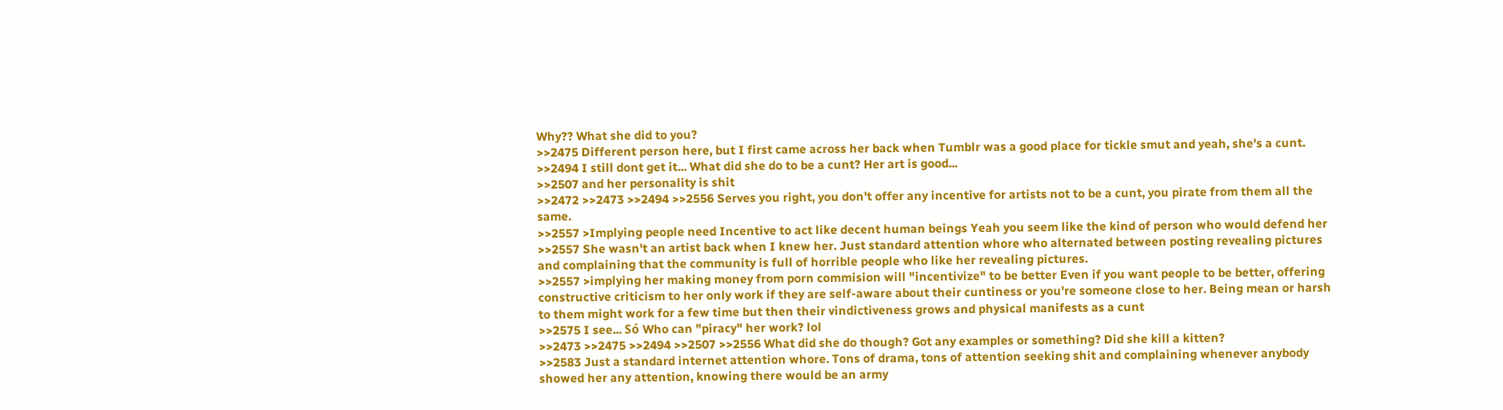Why?? What she did to you?
>>2475 Different person here, but I first came across her back when Tumblr was a good place for tickle smut and yeah, she's a cunt.
>>2494 I still dont get it... What did she do to be a cunt? Her art is good...
>>2507 and her personality is shit
>>2472 >>2473 >>2494 >>2556 Serves you right, you don't offer any incentive for artists not to be a cunt, you pirate from them all the same.
>>2557 >Implying people need Incentive to act like decent human beings Yeah you seem like the kind of person who would defend her
>>2557 She wasn't an artist back when I knew her. Just standard attention whore who alternated between posting revealing pictures and complaining that the community is full of horrible people who like her revealing pictures.
>>2557 >implying her making money from porn commision will "incentivize" to be better Even if you want people to be better, offering constructive criticism to her only work if they are self-aware about their cuntiness or you're someone close to her. Being mean or harsh to them might work for a few time but then their vindictiveness grows and physical manifests as a cunt
>>2575 I see... Só Who can "piracy" her work? lol
>>2473 >>2475 >>2494 >>2507 >>2556 What did she do though? Got any examples or something? Did she kill a kitten?
>>2583 Just a standard internet attention whore. Tons of drama, tons of attention seeking shit and complaining whenever anybody showed her any attention, knowing there would be an army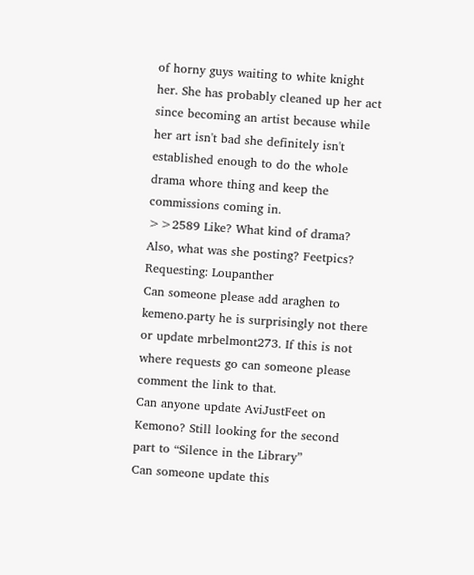of horny guys waiting to white knight her. She has probably cleaned up her act since becoming an artist because while her art isn't bad she definitely isn't established enough to do the whole drama whore thing and keep the commissions coming in.
>>2589 Like? What kind of drama? Also, what was she posting? Feetpics?
Requesting: Loupanther
Can someone please add araghen to kemeno.party he is surprisingly not there or update mrbelmont273. If this is not where requests go can someone please comment the link to that.
Can anyone update AviJustFeet on Kemono? Still looking for the second part to “Silence in the Library”
Can someone update this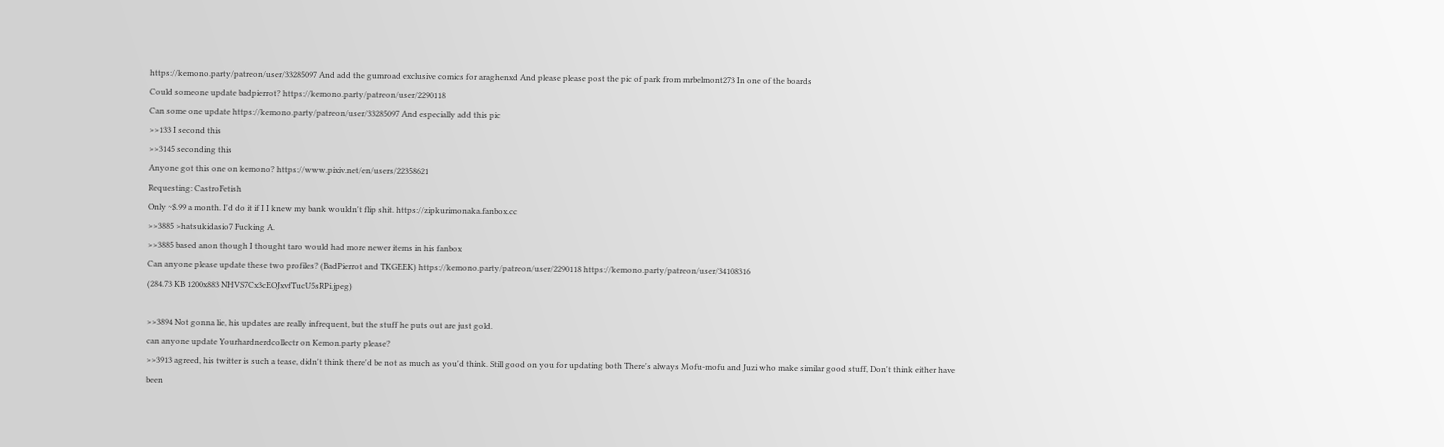https://kemono.party/patreon/user/33285097 And add the gumroad exclusive comics for araghenxd And please please post the pic of park from mrbelmont273 In one of the boards
Could someone update badpierrot? https://kemono.party/patreon/user/2290118
Can some one update https://kemono.party/patreon/user/33285097 And especially add this pic
>>133 I second this
>>3145 seconding this
Anyone got this one on kemono? https://www.pixiv.net/en/users/22358621
Requesting: CastroFetish
Only ~$.99 a month. I'd do it if I I knew my bank wouldn't flip shit. https://zipkurimonaka.fanbox.cc
>>3885 >hatsukidasio7 Fucking A.
>>3885 based anon though I thought taro would had more newer items in his fanbox
Can anyone please update these two profiles? (BadPierrot and TKGEEK) https://kemono.party/patreon/user/2290118 https://kemono.party/patreon/user/34108316
(284.73 KB 1200x883 NHVS7Cx3cEOJxvfTucU5sRPi.jpeg)

>>3894 Not gonna lie, his updates are really infrequent, but the stuff he puts out are just gold.
can anyone update Yourhardnerdcollectr on Kemon.party please?
>>3913 agreed, his twitter is such a tease, didn't think there'd be not as much as you'd think. Still good on you for updating both There's always Mofu-mofu and Juzi who make similar good stuff, Don't think either have been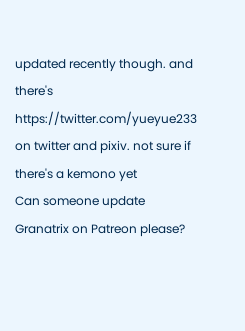updated recently though. and there's https://twitter.com/yueyue233 on twitter and pixiv. not sure if there's a kemono yet
Can someone update Granatrix on Patreon please?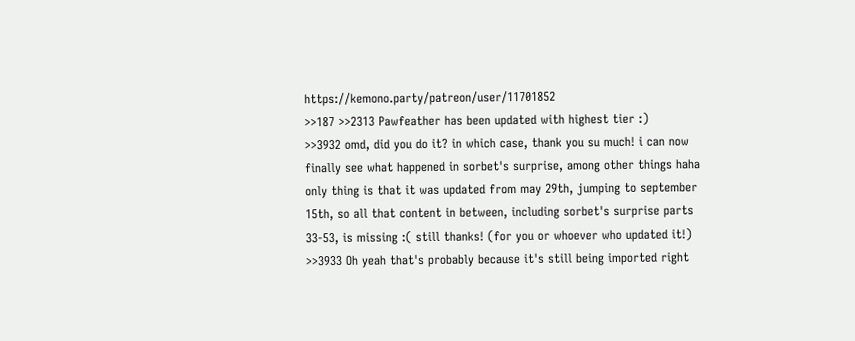https://kemono.party/patreon/user/11701852
>>187 >>2313 Pawfeather has been updated with highest tier :)
>>3932 omd, did you do it? in which case, thank you su much! i can now finally see what happened in sorbet's surprise, among other things haha only thing is that it was updated from may 29th, jumping to september 15th, so all that content in between, including sorbet's surprise parts 33-53, is missing :( still thanks! (for you or whoever who updated it!)
>>3933 Oh yeah that's probably because it's still being imported right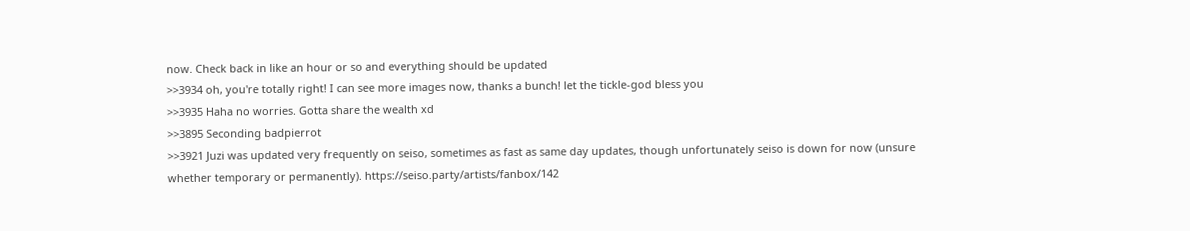now. Check back in like an hour or so and everything should be updated
>>3934 oh, you're totally right! I can see more images now, thanks a bunch! let the tickle-god bless you
>>3935 Haha no worries. Gotta share the wealth xd
>>3895 Seconding badpierrot
>>3921 Juzi was updated very frequently on seiso, sometimes as fast as same day updates, though unfortunately seiso is down for now (unsure whether temporary or permanently). https://seiso.party/artists/fanbox/142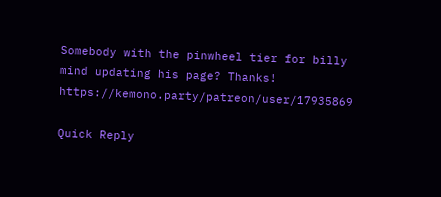Somebody with the pinwheel tier for billy mind updating his page? Thanks! https://kemono.party/patreon/user/17935869

Quick Reply